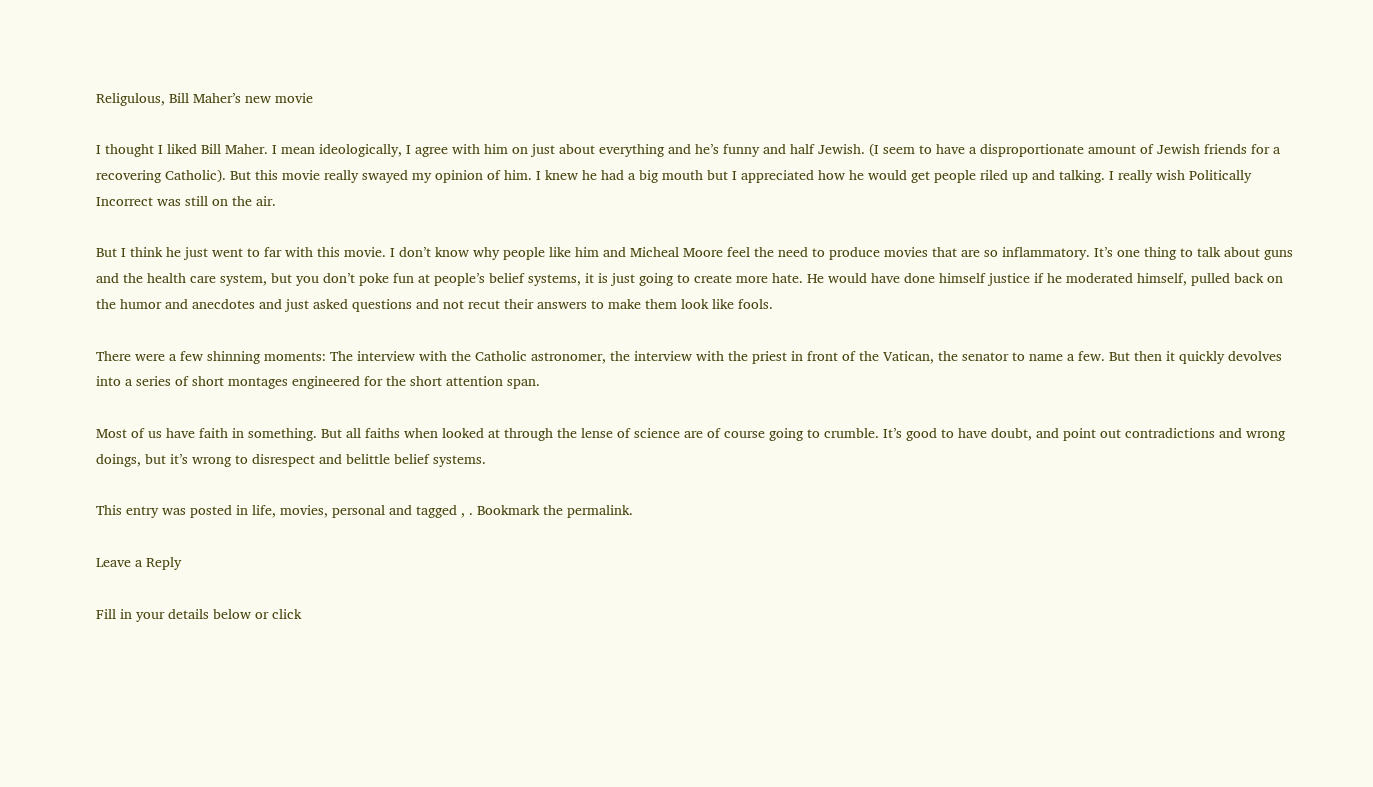Religulous, Bill Maher’s new movie

I thought I liked Bill Maher. I mean ideologically, I agree with him on just about everything and he’s funny and half Jewish. (I seem to have a disproportionate amount of Jewish friends for a recovering Catholic). But this movie really swayed my opinion of him. I knew he had a big mouth but I appreciated how he would get people riled up and talking. I really wish Politically Incorrect was still on the air.

But I think he just went to far with this movie. I don’t know why people like him and Micheal Moore feel the need to produce movies that are so inflammatory. It’s one thing to talk about guns and the health care system, but you don’t poke fun at people’s belief systems, it is just going to create more hate. He would have done himself justice if he moderated himself, pulled back on the humor and anecdotes and just asked questions and not recut their answers to make them look like fools.

There were a few shinning moments: The interview with the Catholic astronomer, the interview with the priest in front of the Vatican, the senator to name a few. But then it quickly devolves into a series of short montages engineered for the short attention span.

Most of us have faith in something. But all faiths when looked at through the lense of science are of course going to crumble. It’s good to have doubt, and point out contradictions and wrong doings, but it’s wrong to disrespect and belittle belief systems.

This entry was posted in life, movies, personal and tagged , . Bookmark the permalink.

Leave a Reply

Fill in your details below or click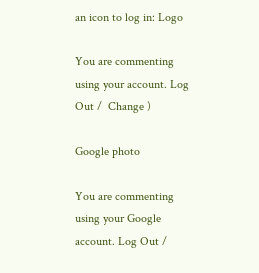an icon to log in: Logo

You are commenting using your account. Log Out /  Change )

Google photo

You are commenting using your Google account. Log Out /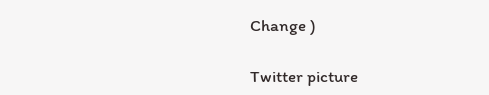Change )

Twitter picture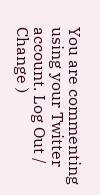You are commenting using your Twitter account. Log Out /  Change )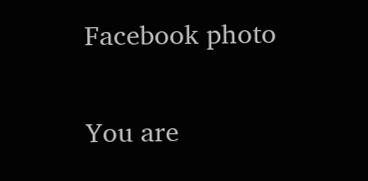Facebook photo

You are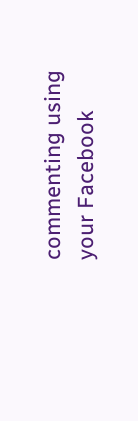commenting using your Facebook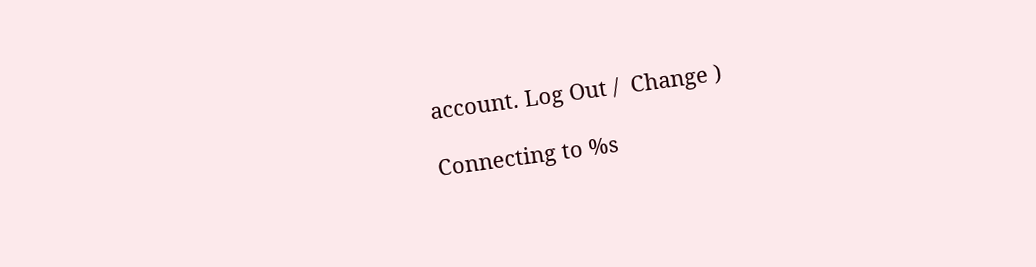account. Log Out /  Change )

Connecting to %s